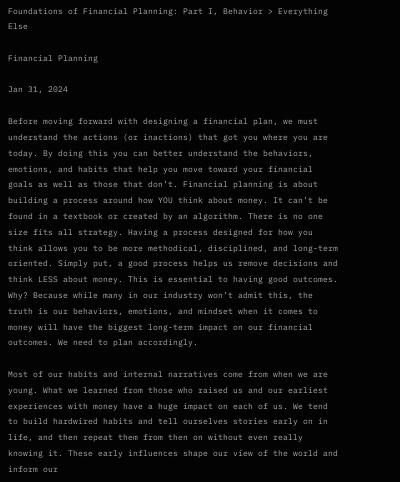Foundations of Financial Planning: Part I, Behavior > Everything Else

Financial Planning

Jan 31, 2024

Before moving forward with designing a financial plan, we must understand the actions (or inactions) that got you where you are today. By doing this you can better understand the behaviors, emotions, and habits that help you move toward your financial goals as well as those that don’t. Financial planning is about building a process around how YOU think about money. It can’t be found in a textbook or created by an algorithm. There is no one size fits all strategy. Having a process designed for how you think allows you to be more methodical, disciplined, and long-term oriented. Simply put, a good process helps us remove decisions and think LESS about money. This is essential to having good outcomes. Why? Because while many in our industry won’t admit this, the truth is our behaviors, emotions, and mindset when it comes to money will have the biggest long-term impact on our financial outcomes. We need to plan accordingly.

Most of our habits and internal narratives come from when we are young. What we learned from those who raised us and our earliest experiences with money have a huge impact on each of us. We tend to build hardwired habits and tell ourselves stories early on in life, and then repeat them from then on without even really knowing it. These early influences shape our view of the world and inform our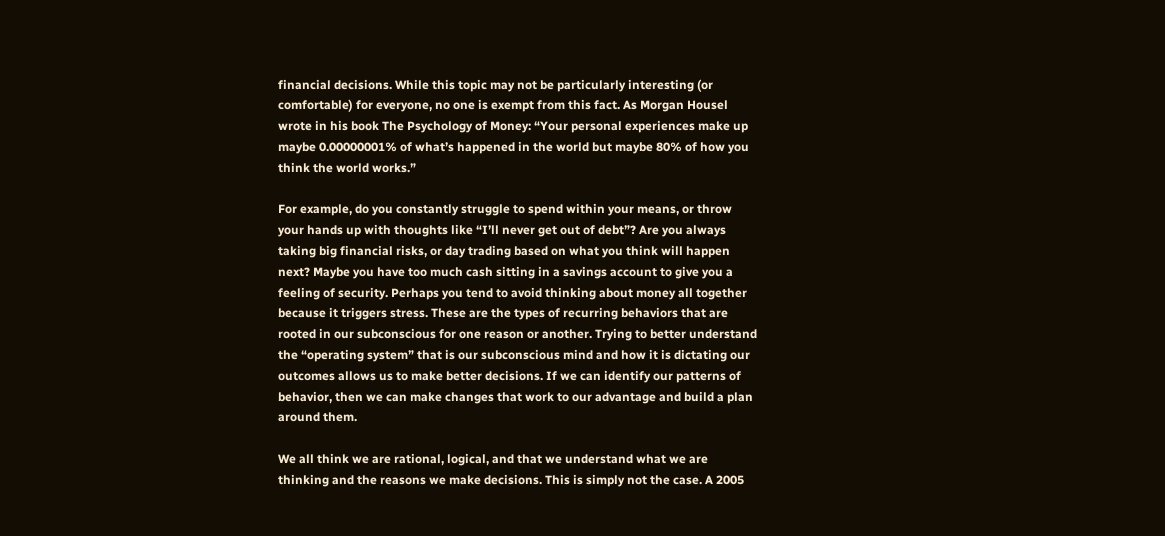financial decisions. While this topic may not be particularly interesting (or comfortable) for everyone, no one is exempt from this fact. As Morgan Housel wrote in his book The Psychology of Money: “Your personal experiences make up maybe 0.00000001% of what’s happened in the world but maybe 80% of how you think the world works.”

For example, do you constantly struggle to spend within your means, or throw your hands up with thoughts like “I’ll never get out of debt”? Are you always taking big financial risks, or day trading based on what you think will happen next? Maybe you have too much cash sitting in a savings account to give you a feeling of security. Perhaps you tend to avoid thinking about money all together because it triggers stress. These are the types of recurring behaviors that are rooted in our subconscious for one reason or another. Trying to better understand the “operating system” that is our subconscious mind and how it is dictating our outcomes allows us to make better decisions. If we can identify our patterns of behavior, then we can make changes that work to our advantage and build a plan around them.

We all think we are rational, logical, and that we understand what we are thinking and the reasons we make decisions. This is simply not the case. A 2005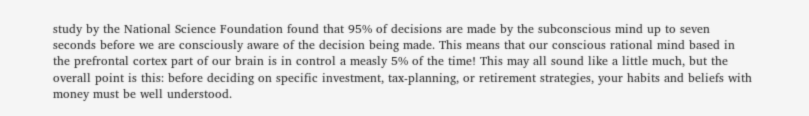study by the National Science Foundation found that 95% of decisions are made by the subconscious mind up to seven seconds before we are consciously aware of the decision being made. This means that our conscious rational mind based in the prefrontal cortex part of our brain is in control a measly 5% of the time! This may all sound like a little much, but the overall point is this: before deciding on specific investment, tax-planning, or retirement strategies, your habits and beliefs with money must be well understood.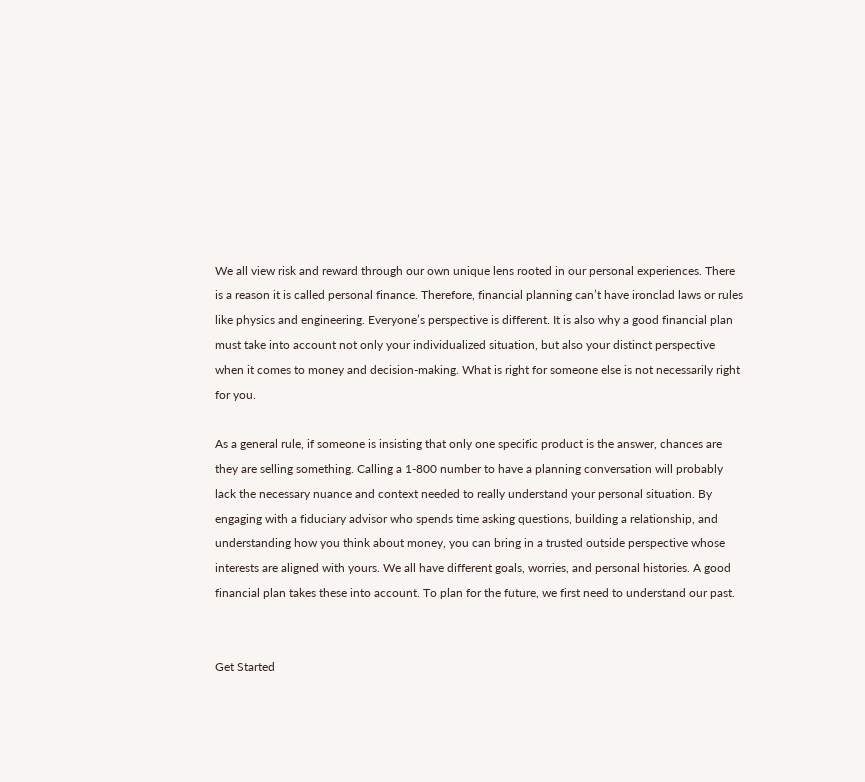We all view risk and reward through our own unique lens rooted in our personal experiences. There is a reason it is called personal finance. Therefore, financial planning can’t have ironclad laws or rules like physics and engineering. Everyone’s perspective is different. It is also why a good financial plan must take into account not only your individualized situation, but also your distinct perspective when it comes to money and decision-making. What is right for someone else is not necessarily right for you.

As a general rule, if someone is insisting that only one specific product is the answer, chances are they are selling something. Calling a 1-800 number to have a planning conversation will probably lack the necessary nuance and context needed to really understand your personal situation. By engaging with a fiduciary advisor who spends time asking questions, building a relationship, and understanding how you think about money, you can bring in a trusted outside perspective whose interests are aligned with yours. We all have different goals, worries, and personal histories. A good financial plan takes these into account. To plan for the future, we first need to understand our past.


Get Started